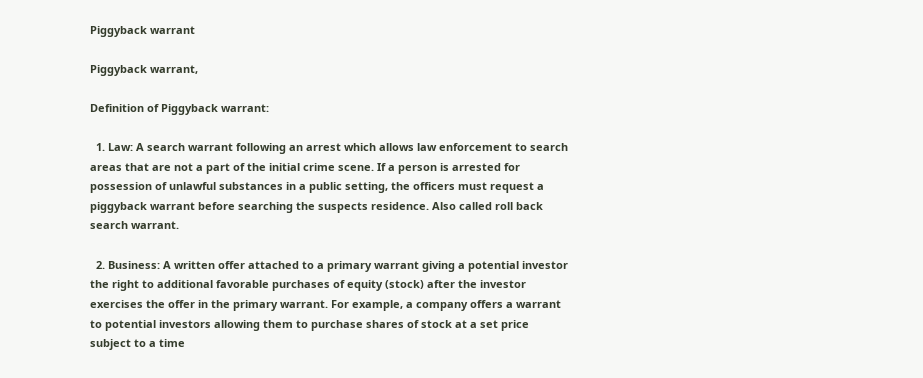Piggyback warrant

Piggyback warrant,

Definition of Piggyback warrant:

  1. Law: A search warrant following an arrest which allows law enforcement to search areas that are not a part of the initial crime scene. If a person is arrested for possession of unlawful substances in a public setting, the officers must request a piggyback warrant before searching the suspects residence. Also called roll back search warrant.

  2. Business: A written offer attached to a primary warrant giving a potential investor the right to additional favorable purchases of equity (stock) after the investor exercises the offer in the primary warrant. For example, a company offers a warrant to potential investors allowing them to purchase shares of stock at a set price subject to a time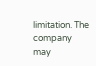limitation. The company may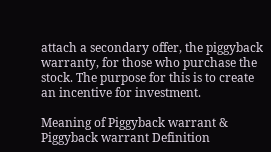attach a secondary offer, the piggyback warranty, for those who purchase the stock. The purpose for this is to create an incentive for investment.

Meaning of Piggyback warrant & Piggyback warrant Definition